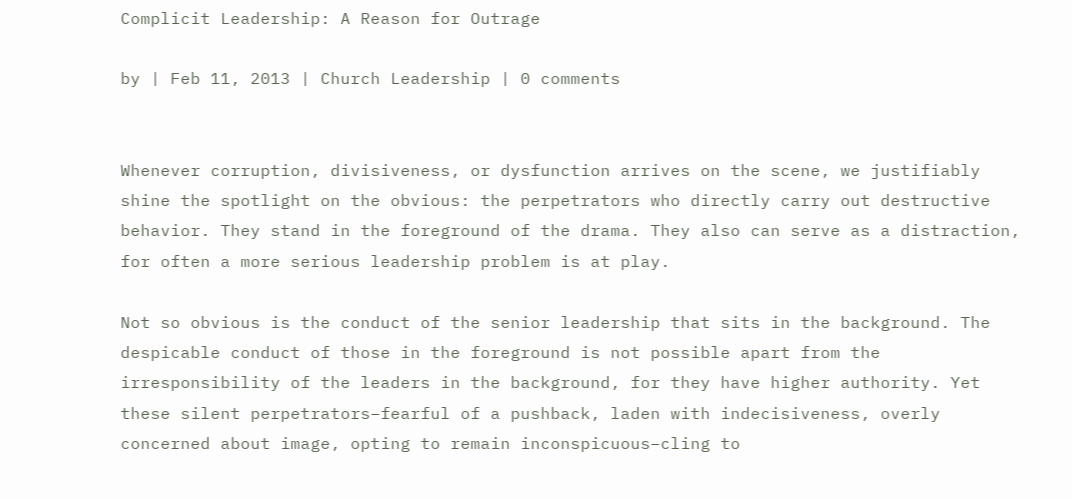Complicit Leadership: A Reason for Outrage

by | Feb 11, 2013 | Church Leadership | 0 comments


Whenever corruption, divisiveness, or dysfunction arrives on the scene, we justifiably shine the spotlight on the obvious: the perpetrators who directly carry out destructive behavior. They stand in the foreground of the drama. They also can serve as a distraction, for often a more serious leadership problem is at play.

Not so obvious is the conduct of the senior leadership that sits in the background. The despicable conduct of those in the foreground is not possible apart from the irresponsibility of the leaders in the background, for they have higher authority. Yet these silent perpetrators–fearful of a pushback, laden with indecisiveness, overly concerned about image, opting to remain inconspicuous–cling to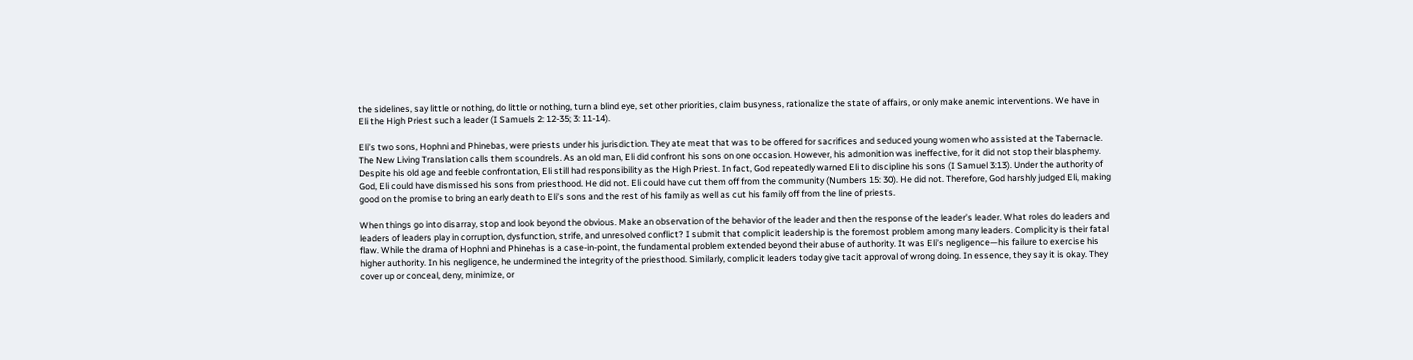the sidelines, say little or nothing, do little or nothing, turn a blind eye, set other priorities, claim busyness, rationalize the state of affairs, or only make anemic interventions. We have in Eli the High Priest such a leader (I Samuels 2: 12-35; 3: 11-14).

Eli’s two sons, Hophni and Phinebas, were priests under his jurisdiction. They ate meat that was to be offered for sacrifices and seduced young women who assisted at the Tabernacle. The New Living Translation calls them scoundrels. As an old man, Eli did confront his sons on one occasion. However, his admonition was ineffective, for it did not stop their blasphemy. Despite his old age and feeble confrontation, Eli still had responsibility as the High Priest. In fact, God repeatedly warned Eli to discipline his sons (I Samuel 3:13). Under the authority of God, Eli could have dismissed his sons from priesthood. He did not. Eli could have cut them off from the community (Numbers 15: 30). He did not. Therefore, God harshly judged Eli, making good on the promise to bring an early death to Eli’s sons and the rest of his family as well as cut his family off from the line of priests.

When things go into disarray, stop and look beyond the obvious. Make an observation of the behavior of the leader and then the response of the leader’s leader. What roles do leaders and leaders of leaders play in corruption, dysfunction, strife, and unresolved conflict? I submit that complicit leadership is the foremost problem among many leaders. Complicity is their fatal flaw. While the drama of Hophni and Phinehas is a case-in-point, the fundamental problem extended beyond their abuse of authority. It was Eli’s negligence—his failure to exercise his higher authority. In his negligence, he undermined the integrity of the priesthood. Similarly, complicit leaders today give tacit approval of wrong doing. In essence, they say it is okay. They cover up or conceal, deny, minimize, or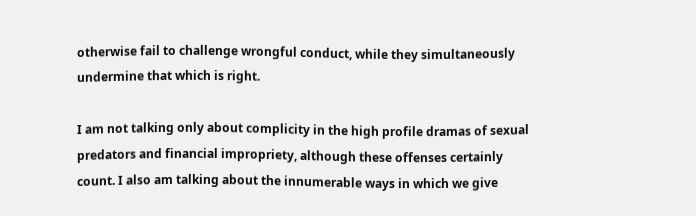otherwise fail to challenge wrongful conduct, while they simultaneously undermine that which is right.

I am not talking only about complicity in the high profile dramas of sexual predators and financial impropriety, although these offenses certainly count. I also am talking about the innumerable ways in which we give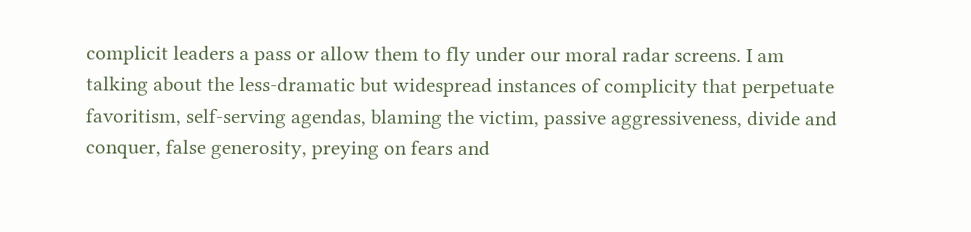complicit leaders a pass or allow them to fly under our moral radar screens. I am talking about the less-dramatic but widespread instances of complicity that perpetuate favoritism, self-serving agendas, blaming the victim, passive aggressiveness, divide and conquer, false generosity, preying on fears and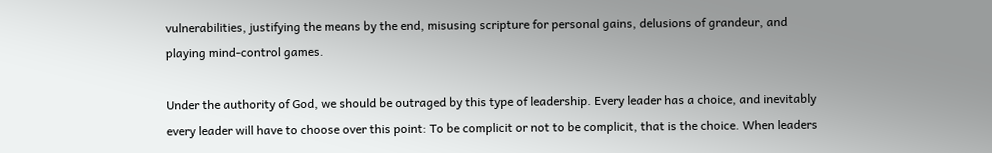vulnerabilities, justifying the means by the end, misusing scripture for personal gains, delusions of grandeur, and playing mind-control games.

Under the authority of God, we should be outraged by this type of leadership. Every leader has a choice, and inevitably every leader will have to choose over this point: To be complicit or not to be complicit, that is the choice. When leaders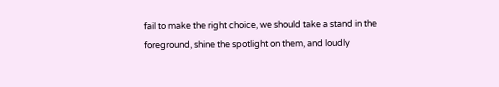fail to make the right choice, we should take a stand in the foreground, shine the spotlight on them, and loudly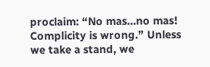proclaim: “No mas…no mas! Complicity is wrong.” Unless we take a stand, we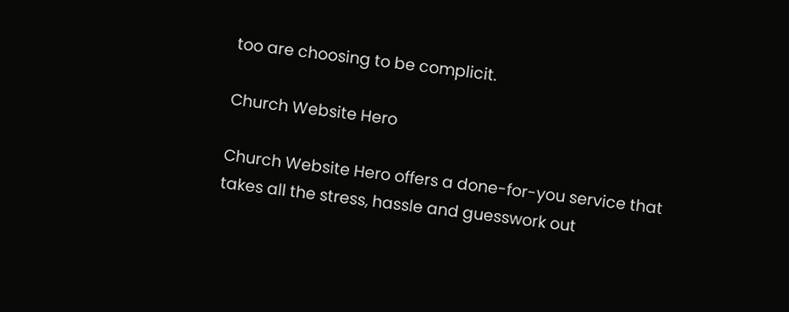too are choosing to be complicit.

Church Website Hero

Church Website Hero offers a done-for-you service that takes all the stress, hassle and guesswork out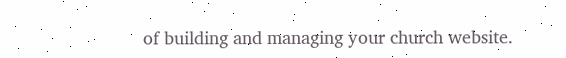of building and managing your church website.